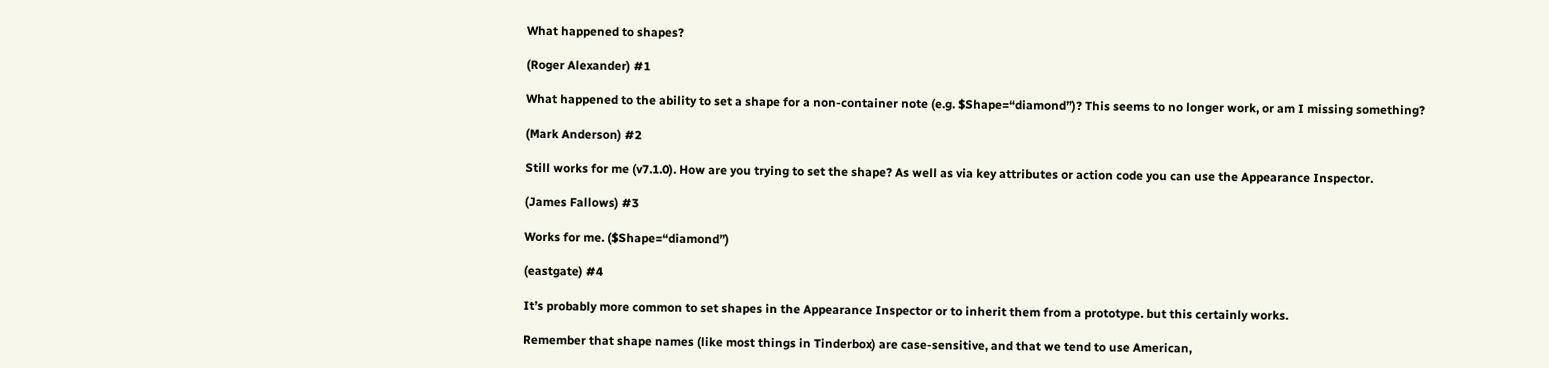What happened to shapes?

(Roger Alexander) #1

What happened to the ability to set a shape for a non-container note (e.g. $Shape=“diamond”)? This seems to no longer work, or am I missing something?

(Mark Anderson) #2

Still works for me (v7.1.0). How are you trying to set the shape? As well as via key attributes or action code you can use the Appearance Inspector.

(James Fallows) #3

Works for me. ($Shape=“diamond”)

(eastgate) #4

It’s probably more common to set shapes in the Appearance Inspector or to inherit them from a prototype. but this certainly works.

Remember that shape names (like most things in Tinderbox) are case-sensitive, and that we tend to use American,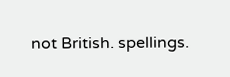not British. spellings.